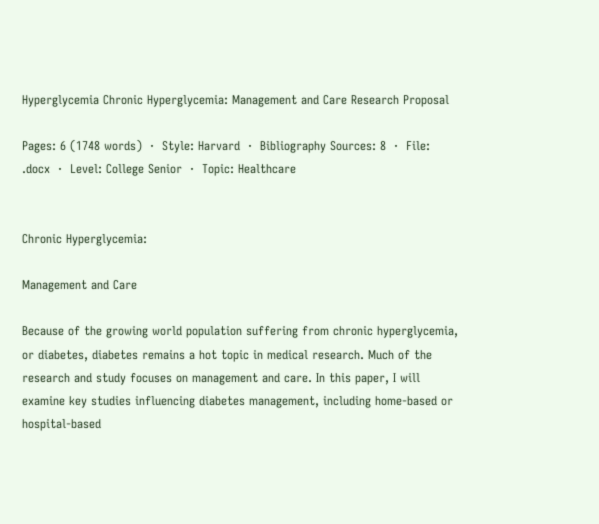Hyperglycemia Chronic Hyperglycemia: Management and Care Research Proposal

Pages: 6 (1748 words)  ·  Style: Harvard  ·  Bibliography Sources: 8  ·  File: .docx  ·  Level: College Senior  ·  Topic: Healthcare


Chronic Hyperglycemia:

Management and Care

Because of the growing world population suffering from chronic hyperglycemia, or diabetes, diabetes remains a hot topic in medical research. Much of the research and study focuses on management and care. In this paper, I will examine key studies influencing diabetes management, including home-based or hospital-based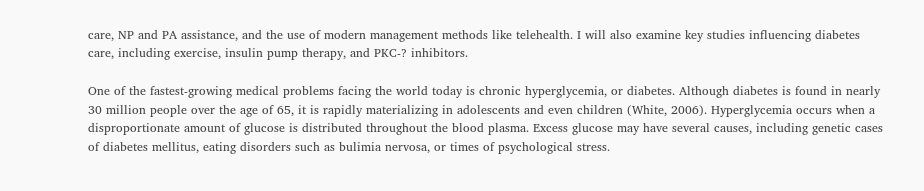care, NP and PA assistance, and the use of modern management methods like telehealth. I will also examine key studies influencing diabetes care, including exercise, insulin pump therapy, and PKC-? inhibitors.

One of the fastest-growing medical problems facing the world today is chronic hyperglycemia, or diabetes. Although diabetes is found in nearly 30 million people over the age of 65, it is rapidly materializing in adolescents and even children (White, 2006). Hyperglycemia occurs when a disproportionate amount of glucose is distributed throughout the blood plasma. Excess glucose may have several causes, including genetic cases of diabetes mellitus, eating disorders such as bulimia nervosa, or times of psychological stress.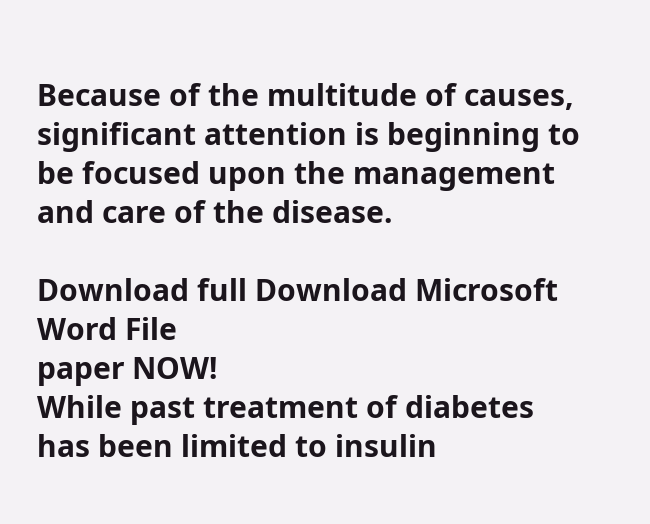Because of the multitude of causes, significant attention is beginning to be focused upon the management and care of the disease.

Download full Download Microsoft Word File
paper NOW!
While past treatment of diabetes has been limited to insulin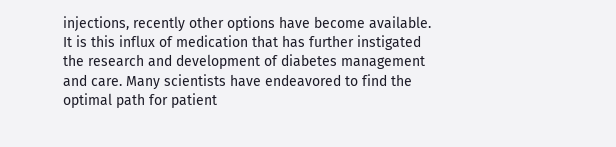injections, recently other options have become available. It is this influx of medication that has further instigated the research and development of diabetes management and care. Many scientists have endeavored to find the optimal path for patient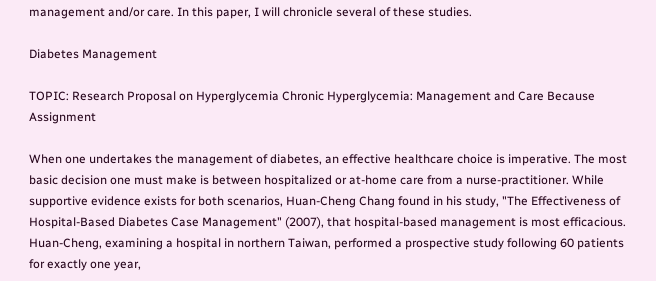management and/or care. In this paper, I will chronicle several of these studies.

Diabetes Management

TOPIC: Research Proposal on Hyperglycemia Chronic Hyperglycemia: Management and Care Because Assignment

When one undertakes the management of diabetes, an effective healthcare choice is imperative. The most basic decision one must make is between hospitalized or at-home care from a nurse-practitioner. While supportive evidence exists for both scenarios, Huan-Cheng Chang found in his study, "The Effectiveness of Hospital-Based Diabetes Case Management" (2007), that hospital-based management is most efficacious. Huan-Cheng, examining a hospital in northern Taiwan, performed a prospective study following 60 patients for exactly one year,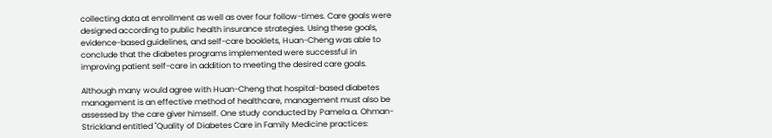collecting data at enrollment as well as over four follow-times. Care goals were designed according to public health insurance strategies. Using these goals, evidence-based guidelines, and self-care booklets, Huan-Cheng was able to conclude that the diabetes programs implemented were successful in improving patient self-care in addition to meeting the desired care goals.

Although many would agree with Huan-Cheng that hospital-based diabetes management is an effective method of healthcare, management must also be assessed by the care giver himself. One study conducted by Pamela a. Ohman-Strickland entitled "Quality of Diabetes Care in Family Medicine practices: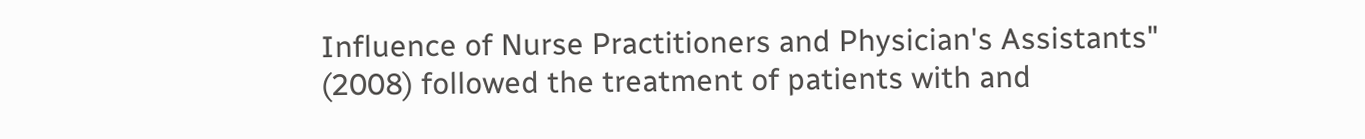Influence of Nurse Practitioners and Physician's Assistants" (2008) followed the treatment of patients with and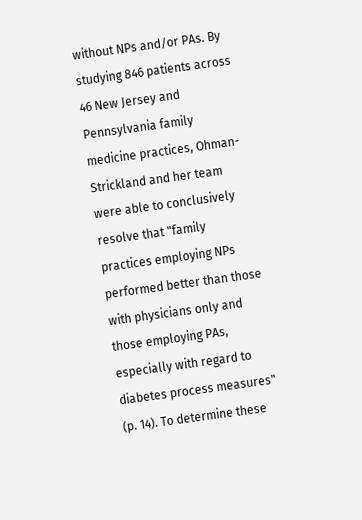without NPs and/or PAs. By studying 846 patients across 46 New Jersey and Pennsylvania family medicine practices, Ohman-Strickland and her team were able to conclusively resolve that "family practices employing NPs performed better than those with physicians only and those employing PAs, especially with regard to diabetes process measures" (p. 14). To determine these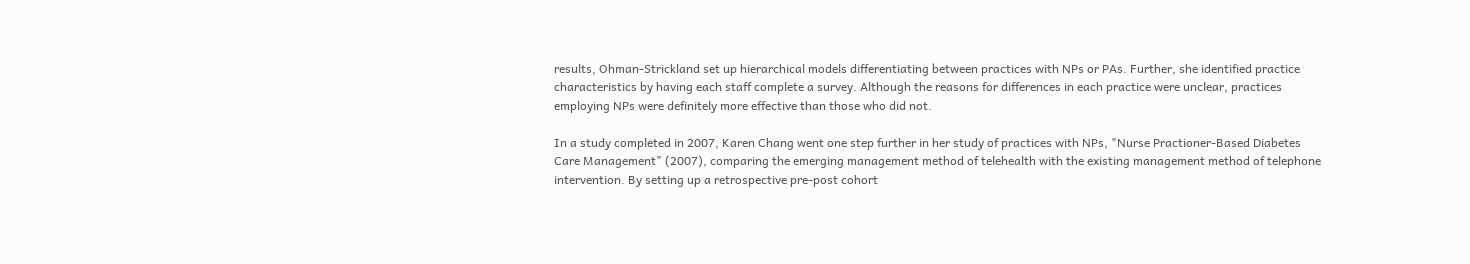results, Ohman-Strickland set up hierarchical models differentiating between practices with NPs or PAs. Further, she identified practice characteristics by having each staff complete a survey. Although the reasons for differences in each practice were unclear, practices employing NPs were definitely more effective than those who did not.

In a study completed in 2007, Karen Chang went one step further in her study of practices with NPs, "Nurse Practioner-Based Diabetes Care Management" (2007), comparing the emerging management method of telehealth with the existing management method of telephone intervention. By setting up a retrospective pre-post cohort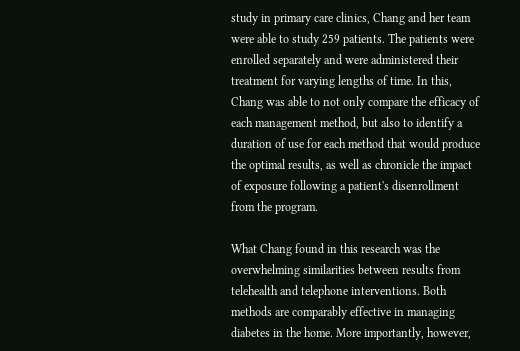study in primary care clinics, Chang and her team were able to study 259 patients. The patients were enrolled separately and were administered their treatment for varying lengths of time. In this, Chang was able to not only compare the efficacy of each management method, but also to identify a duration of use for each method that would produce the optimal results, as well as chronicle the impact of exposure following a patient's disenrollment from the program.

What Chang found in this research was the overwhelming similarities between results from telehealth and telephone interventions. Both methods are comparably effective in managing diabetes in the home. More importantly, however,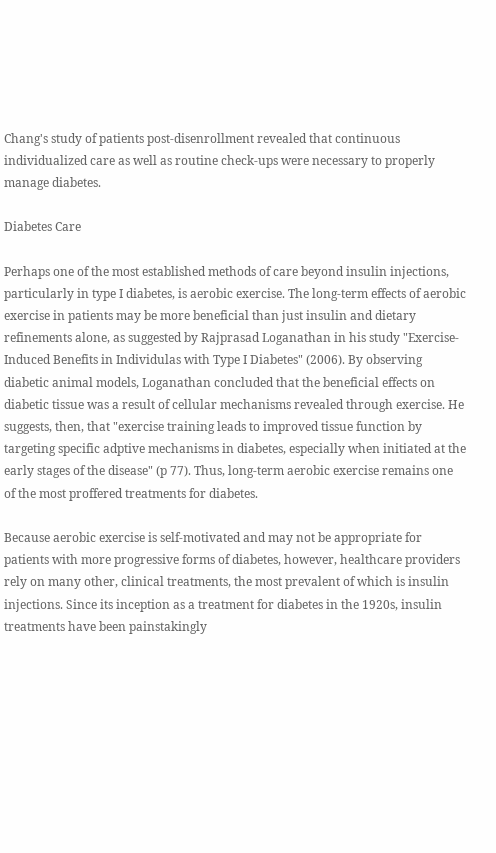Chang's study of patients post-disenrollment revealed that continuous individualized care as well as routine check-ups were necessary to properly manage diabetes.

Diabetes Care

Perhaps one of the most established methods of care beyond insulin injections, particularly in type I diabetes, is aerobic exercise. The long-term effects of aerobic exercise in patients may be more beneficial than just insulin and dietary refinements alone, as suggested by Rajprasad Loganathan in his study "Exercise-Induced Benefits in Individulas with Type I Diabetes" (2006). By observing diabetic animal models, Loganathan concluded that the beneficial effects on diabetic tissue was a result of cellular mechanisms revealed through exercise. He suggests, then, that "exercise training leads to improved tissue function by targeting specific adptive mechanisms in diabetes, especially when initiated at the early stages of the disease" (p 77). Thus, long-term aerobic exercise remains one of the most proffered treatments for diabetes.

Because aerobic exercise is self-motivated and may not be appropriate for patients with more progressive forms of diabetes, however, healthcare providers rely on many other, clinical treatments, the most prevalent of which is insulin injections. Since its inception as a treatment for diabetes in the 1920s, insulin treatments have been painstakingly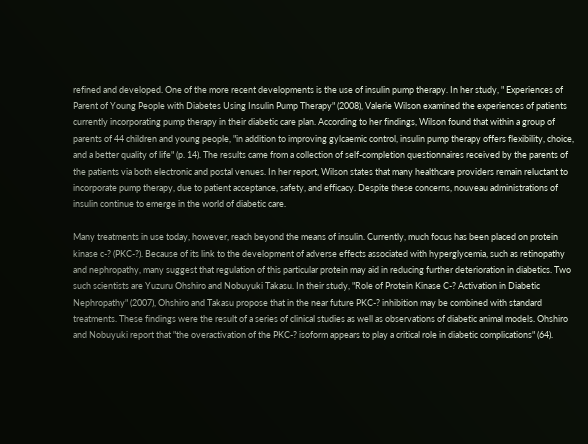refined and developed. One of the more recent developments is the use of insulin pump therapy. In her study, " Experiences of Parent of Young People with Diabetes Using Insulin Pump Therapy" (2008), Valerie Wilson examined the experiences of patients currently incorporating pump therapy in their diabetic care plan. According to her findings, Wilson found that within a group of parents of 44 children and young people, "in addition to improving gylcaemic control, insulin pump therapy offers flexibility, choice, and a better quality of life" (p. 14). The results came from a collection of self-completion questionnaires received by the parents of the patients via both electronic and postal venues. In her report, Wilson states that many healthcare providers remain reluctant to incorporate pump therapy, due to patient acceptance, safety, and efficacy. Despite these concerns, nouveau administrations of insulin continue to emerge in the world of diabetic care.

Many treatments in use today, however, reach beyond the means of insulin. Currently, much focus has been placed on protein kinase c-? (PKC-?). Because of its link to the development of adverse effects associated with hyperglycemia, such as retinopathy and nephropathy, many suggest that regulation of this particular protein may aid in reducing further deterioration in diabetics. Two such scientists are Yuzuru Ohshiro and Nobuyuki Takasu. In their study, "Role of Protein Kinase C-? Activation in Diabetic Nephropathy" (2007), Ohshiro and Takasu propose that in the near future PKC-? inhibition may be combined with standard treatments. These findings were the result of a series of clinical studies as well as observations of diabetic animal models. Ohshiro and Nobuyuki report that "the overactivation of the PKC-? isoform appears to play a critical role in diabetic complications" (64).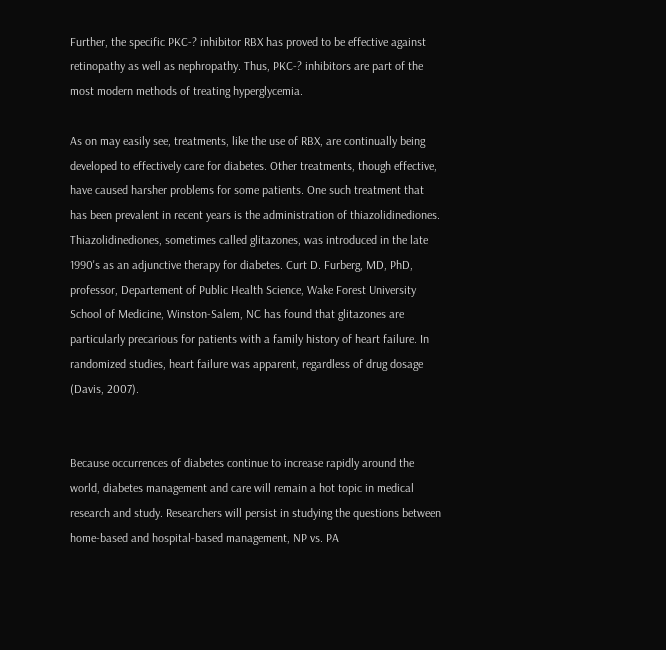Further, the specific PKC-? inhibitor RBX has proved to be effective against retinopathy as well as nephropathy. Thus, PKC-? inhibitors are part of the most modern methods of treating hyperglycemia.

As on may easily see, treatments, like the use of RBX, are continually being developed to effectively care for diabetes. Other treatments, though effective, have caused harsher problems for some patients. One such treatment that has been prevalent in recent years is the administration of thiazolidinediones. Thiazolidinediones, sometimes called glitazones, was introduced in the late 1990's as an adjunctive therapy for diabetes. Curt D. Furberg, MD, PhD, professor, Departement of Public Health Science, Wake Forest University School of Medicine, Winston-Salem, NC has found that glitazones are particularly precarious for patients with a family history of heart failure. In randomized studies, heart failure was apparent, regardless of drug dosage (Davis, 2007).


Because occurrences of diabetes continue to increase rapidly around the world, diabetes management and care will remain a hot topic in medical research and study. Researchers will persist in studying the questions between home-based and hospital-based management, NP vs. PA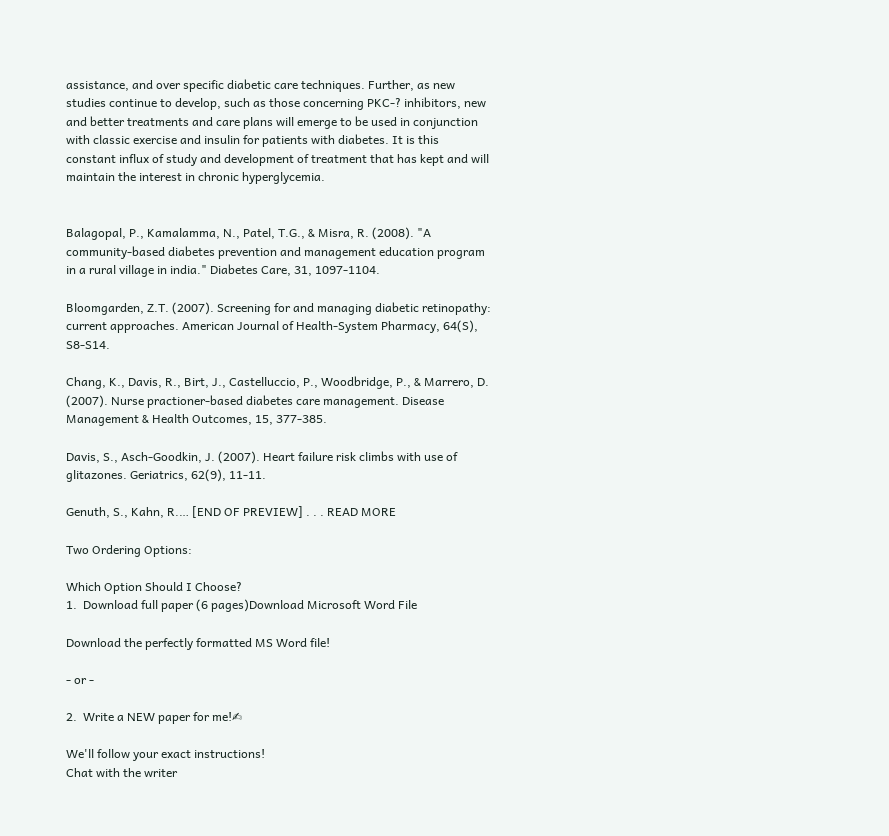assistance, and over specific diabetic care techniques. Further, as new studies continue to develop, such as those concerning PKC-? inhibitors, new and better treatments and care plans will emerge to be used in conjunction with classic exercise and insulin for patients with diabetes. It is this constant influx of study and development of treatment that has kept and will maintain the interest in chronic hyperglycemia.


Balagopal, P., Kamalamma, N., Patel, T.G., & Misra, R. (2008). "A community-based diabetes prevention and management education program in a rural village in india." Diabetes Care, 31, 1097-1104.

Bloomgarden, Z.T. (2007). Screening for and managing diabetic retinopathy: current approaches. American Journal of Health-System Pharmacy, 64(S), S8-S14.

Chang, K., Davis, R., Birt, J., Castelluccio, P., Woodbridge, P., & Marrero, D. (2007). Nurse practioner-based diabetes care management. Disease Management & Health Outcomes, 15, 377-385.

Davis, S., Asch-Goodkin, J. (2007). Heart failure risk climbs with use of glitazones. Geriatrics, 62(9), 11-11.

Genuth, S., Kahn, R.… [END OF PREVIEW] . . . READ MORE

Two Ordering Options:

Which Option Should I Choose?
1.  Download full paper (6 pages)Download Microsoft Word File

Download the perfectly formatted MS Word file!

- or -

2.  Write a NEW paper for me!✍

We'll follow your exact instructions!
Chat with the writer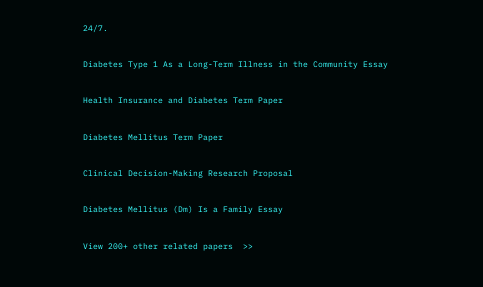24/7.

Diabetes Type 1 As a Long-Term Illness in the Community Essay

Health Insurance and Diabetes Term Paper

Diabetes Mellitus Term Paper

Clinical Decision-Making Research Proposal

Diabetes Mellitus (Dm) Is a Family Essay

View 200+ other related papers  >>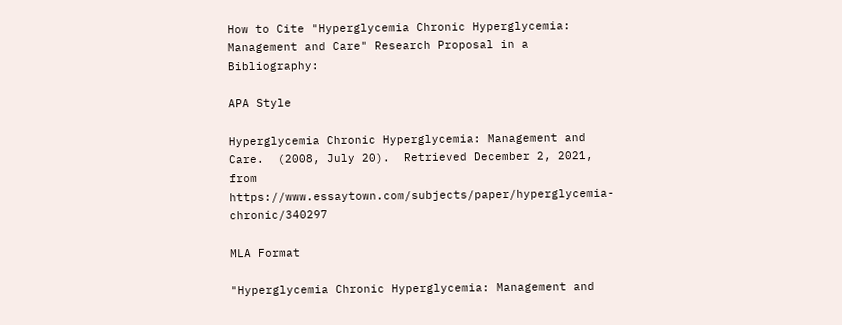How to Cite "Hyperglycemia Chronic Hyperglycemia: Management and Care" Research Proposal in a Bibliography:

APA Style

Hyperglycemia Chronic Hyperglycemia: Management and Care.  (2008, July 20).  Retrieved December 2, 2021, from https://www.essaytown.com/subjects/paper/hyperglycemia-chronic/340297

MLA Format

"Hyperglycemia Chronic Hyperglycemia: Management and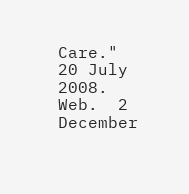Care."  20 July 2008.  Web.  2 December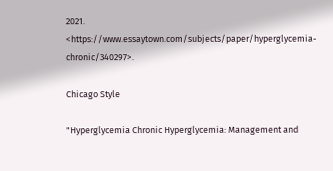2021. <https://www.essaytown.com/subjects/paper/hyperglycemia-chronic/340297>.

Chicago Style

"Hyperglycemia Chronic Hyperglycemia: Management and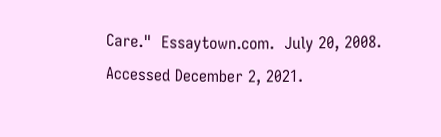Care."  Essaytown.com.  July 20, 2008.  Accessed December 2, 2021.